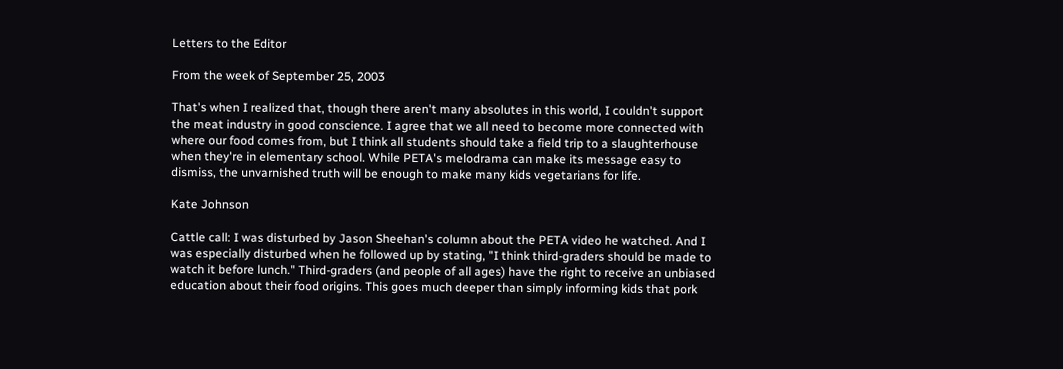Letters to the Editor

From the week of September 25, 2003

That's when I realized that, though there aren't many absolutes in this world, I couldn't support the meat industry in good conscience. I agree that we all need to become more connected with where our food comes from, but I think all students should take a field trip to a slaughterhouse when they're in elementary school. While PETA's melodrama can make its message easy to dismiss, the unvarnished truth will be enough to make many kids vegetarians for life.

Kate Johnson

Cattle call: I was disturbed by Jason Sheehan's column about the PETA video he watched. And I was especially disturbed when he followed up by stating, "I think third-graders should be made to watch it before lunch." Third-graders (and people of all ages) have the right to receive an unbiased education about their food origins. This goes much deeper than simply informing kids that pork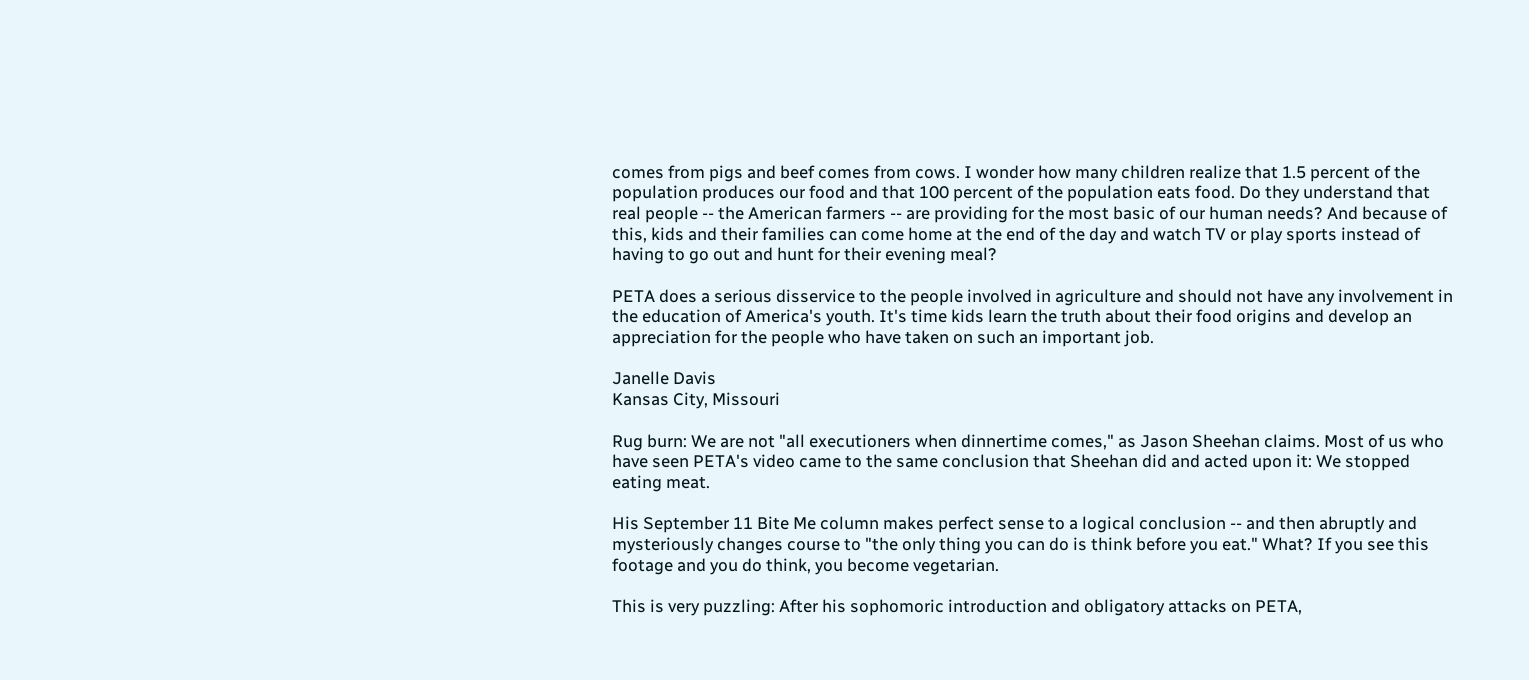comes from pigs and beef comes from cows. I wonder how many children realize that 1.5 percent of the population produces our food and that 100 percent of the population eats food. Do they understand that real people -- the American farmers -- are providing for the most basic of our human needs? And because of this, kids and their families can come home at the end of the day and watch TV or play sports instead of having to go out and hunt for their evening meal?

PETA does a serious disservice to the people involved in agriculture and should not have any involvement in the education of America's youth. It's time kids learn the truth about their food origins and develop an appreciation for the people who have taken on such an important job.

Janelle Davis
Kansas City, Missouri

Rug burn: We are not "all executioners when dinnertime comes," as Jason Sheehan claims. Most of us who have seen PETA's video came to the same conclusion that Sheehan did and acted upon it: We stopped eating meat.

His September 11 Bite Me column makes perfect sense to a logical conclusion -- and then abruptly and mysteriously changes course to "the only thing you can do is think before you eat." What? If you see this footage and you do think, you become vegetarian.

This is very puzzling: After his sophomoric introduction and obligatory attacks on PETA,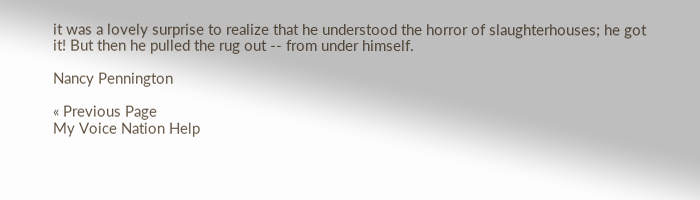it was a lovely surprise to realize that he understood the horror of slaughterhouses; he got it! But then he pulled the rug out -- from under himself.

Nancy Pennington

« Previous Page
My Voice Nation Help